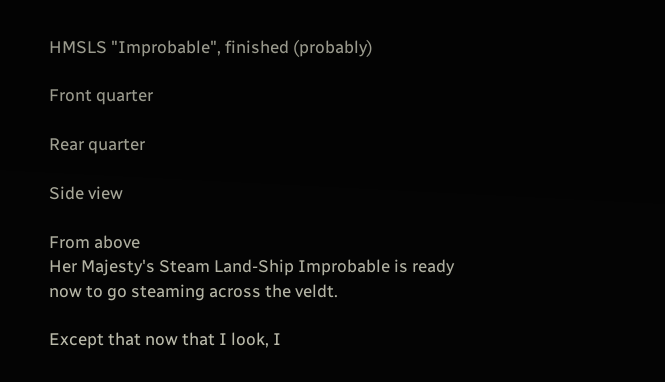HMSLS "Improbable", finished (probably)

Front quarter

Rear quarter

Side view

From above
Her Majesty's Steam Land-Ship Improbable is ready now to go steaming across the veldt.

Except that now that I look, I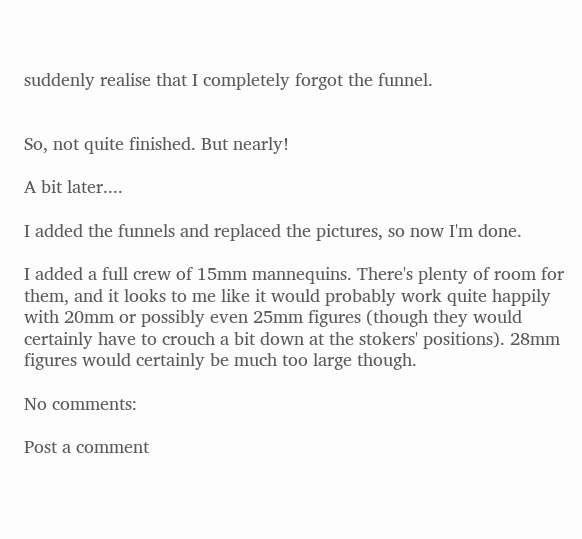suddenly realise that I completely forgot the funnel.


So, not quite finished. But nearly!

A bit later....

I added the funnels and replaced the pictures, so now I'm done.

I added a full crew of 15mm mannequins. There's plenty of room for them, and it looks to me like it would probably work quite happily with 20mm or possibly even 25mm figures (though they would certainly have to crouch a bit down at the stokers' positions). 28mm figures would certainly be much too large though.

No comments:

Post a comment